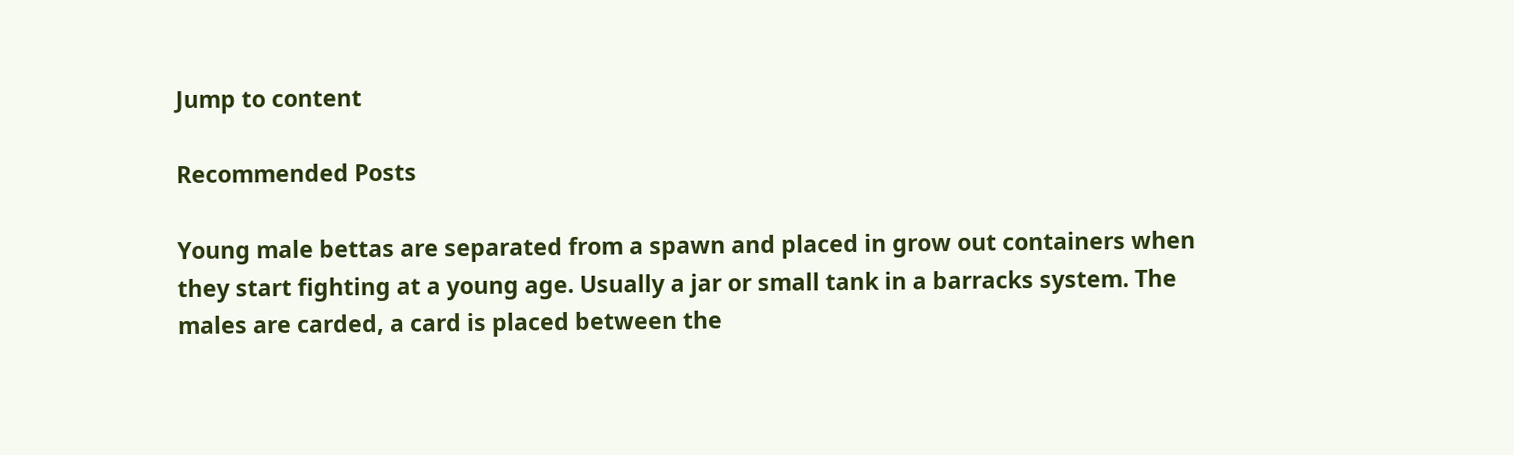Jump to content

Recommended Posts

Young male bettas are separated from a spawn and placed in grow out containers when they start fighting at a young age. Usually a jar or small tank in a barracks system. The males are carded, a card is placed between the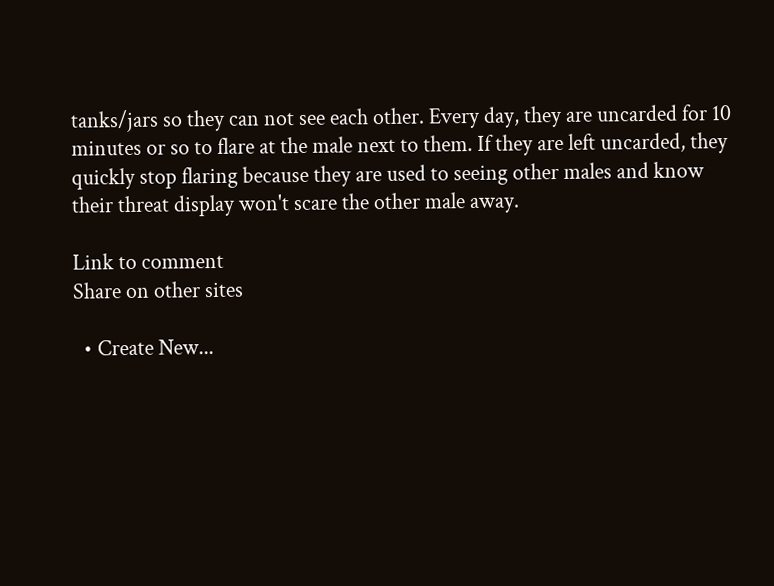tanks/jars so they can not see each other. Every day, they are uncarded for 10 minutes or so to flare at the male next to them. If they are left uncarded, they quickly stop flaring because they are used to seeing other males and know their threat display won't scare the other male away.

Link to comment
Share on other sites

  • Create New...